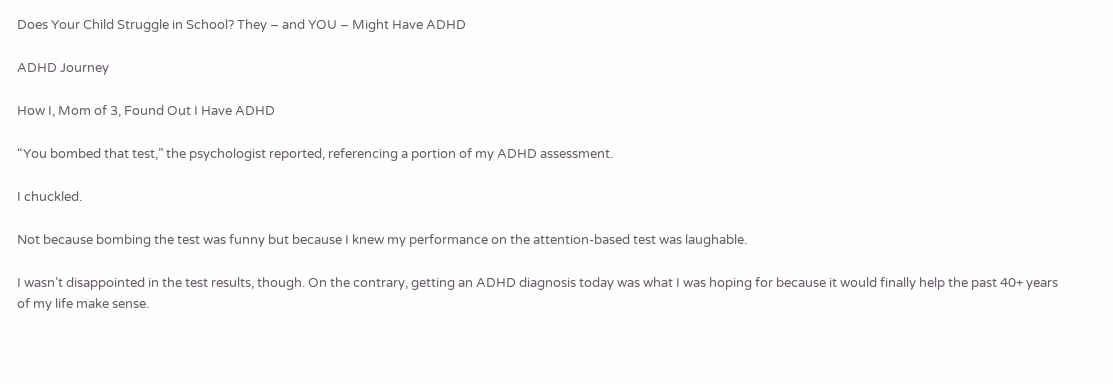Does Your Child Struggle in School? They – and YOU – Might Have ADHD

ADHD Journey

How I, Mom of 3, Found Out I Have ADHD

“You bombed that test,” the psychologist reported, referencing a portion of my ADHD assessment.

I chuckled.

Not because bombing the test was funny but because I knew my performance on the attention-based test was laughable.

I wasn’t disappointed in the test results, though. On the contrary, getting an ADHD diagnosis today was what I was hoping for because it would finally help the past 40+ years of my life make sense.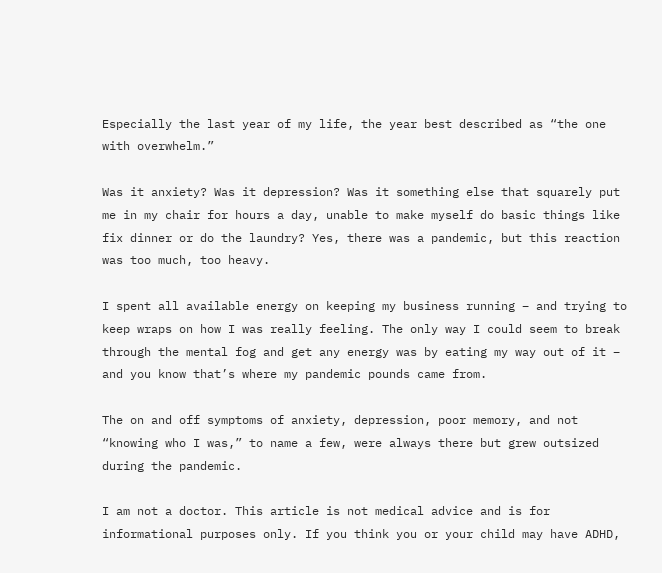Especially the last year of my life, the year best described as “the one with overwhelm.”

Was it anxiety? Was it depression? Was it something else that squarely put me in my chair for hours a day, unable to make myself do basic things like fix dinner or do the laundry? Yes, there was a pandemic, but this reaction was too much, too heavy.

I spent all available energy on keeping my business running – and trying to keep wraps on how I was really feeling. The only way I could seem to break through the mental fog and get any energy was by eating my way out of it – and you know that’s where my pandemic pounds came from.

The on and off symptoms of anxiety, depression, poor memory, and not “knowing who I was,” to name a few, were always there but grew outsized during the pandemic.

I am not a doctor. This article is not medical advice and is for informational purposes only. If you think you or your child may have ADHD,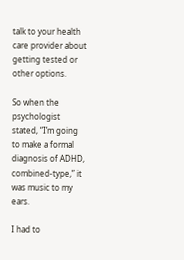talk to your health care provider about getting tested or other options.

So when the psychologist stated, “I’m going to make a formal diagnosis of ADHD, combined-type,” it was music to my ears.

I had to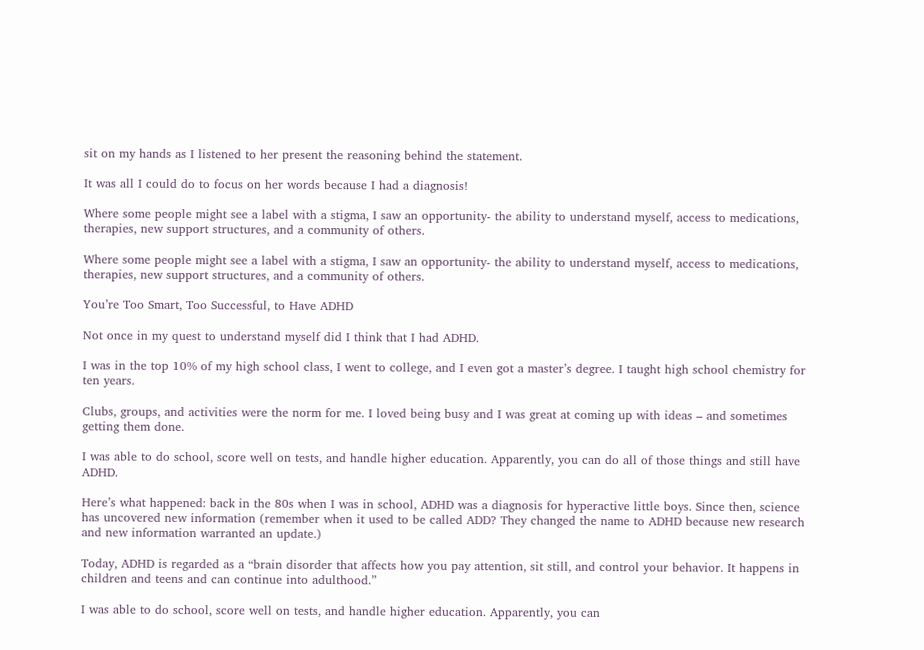sit on my hands as I listened to her present the reasoning behind the statement.

It was all I could do to focus on her words because I had a diagnosis!

Where some people might see a label with a stigma, I saw an opportunity- the ability to understand myself, access to medications, therapies, new support structures, and a community of others.

Where some people might see a label with a stigma, I saw an opportunity- the ability to understand myself, access to medications, therapies, new support structures, and a community of others.

You’re Too Smart, Too Successful, to Have ADHD

Not once in my quest to understand myself did I think that I had ADHD.

I was in the top 10% of my high school class, I went to college, and I even got a master’s degree. I taught high school chemistry for ten years.

Clubs, groups, and activities were the norm for me. I loved being busy and I was great at coming up with ideas – and sometimes getting them done.

I was able to do school, score well on tests, and handle higher education. Apparently, you can do all of those things and still have ADHD.

Here’s what happened: back in the 80s when I was in school, ADHD was a diagnosis for hyperactive little boys. Since then, science has uncovered new information (remember when it used to be called ADD? They changed the name to ADHD because new research and new information warranted an update.)

Today, ADHD is regarded as a “brain disorder that affects how you pay attention, sit still, and control your behavior. It happens in children and teens and can continue into adulthood.”

I was able to do school, score well on tests, and handle higher education. Apparently, you can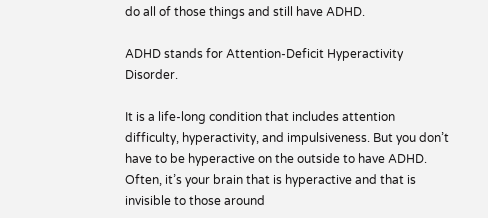do all of those things and still have ADHD.

ADHD stands for Attention-Deficit Hyperactivity Disorder.

It is a life-long condition that includes attention difficulty, hyperactivity, and impulsiveness. But you don’t have to be hyperactive on the outside to have ADHD. Often, it’s your brain that is hyperactive and that is invisible to those around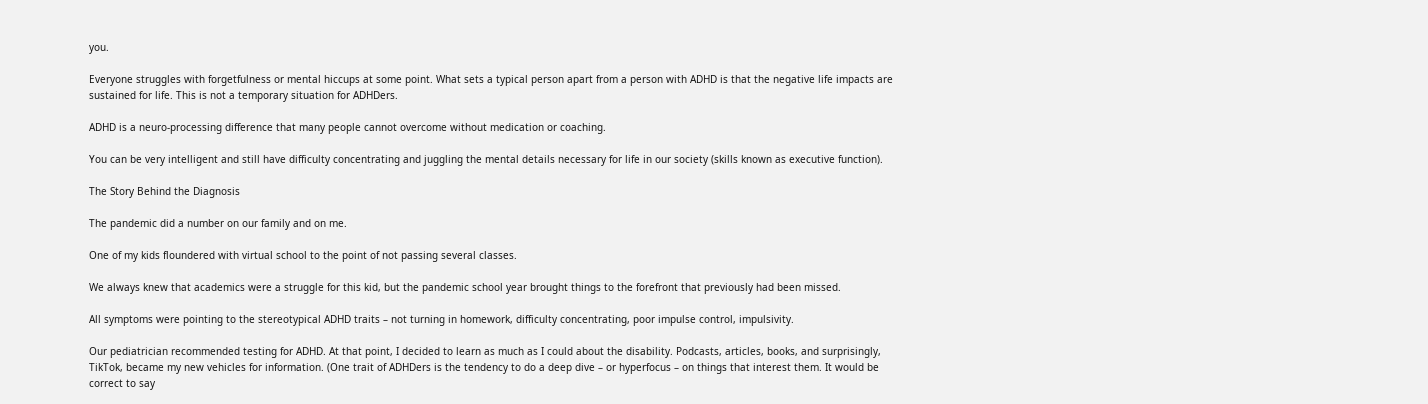you.

Everyone struggles with forgetfulness or mental hiccups at some point. What sets a typical person apart from a person with ADHD is that the negative life impacts are sustained for life. This is not a temporary situation for ADHDers.

ADHD is a neuro-processing difference that many people cannot overcome without medication or coaching.

You can be very intelligent and still have difficulty concentrating and juggling the mental details necessary for life in our society (skills known as executive function).

The Story Behind the Diagnosis

The pandemic did a number on our family and on me.

One of my kids floundered with virtual school to the point of not passing several classes.

We always knew that academics were a struggle for this kid, but the pandemic school year brought things to the forefront that previously had been missed.

All symptoms were pointing to the stereotypical ADHD traits – not turning in homework, difficulty concentrating, poor impulse control, impulsivity.

Our pediatrician recommended testing for ADHD. At that point, I decided to learn as much as I could about the disability. Podcasts, articles, books, and surprisingly, TikTok, became my new vehicles for information. (One trait of ADHDers is the tendency to do a deep dive – or hyperfocus – on things that interest them. It would be correct to say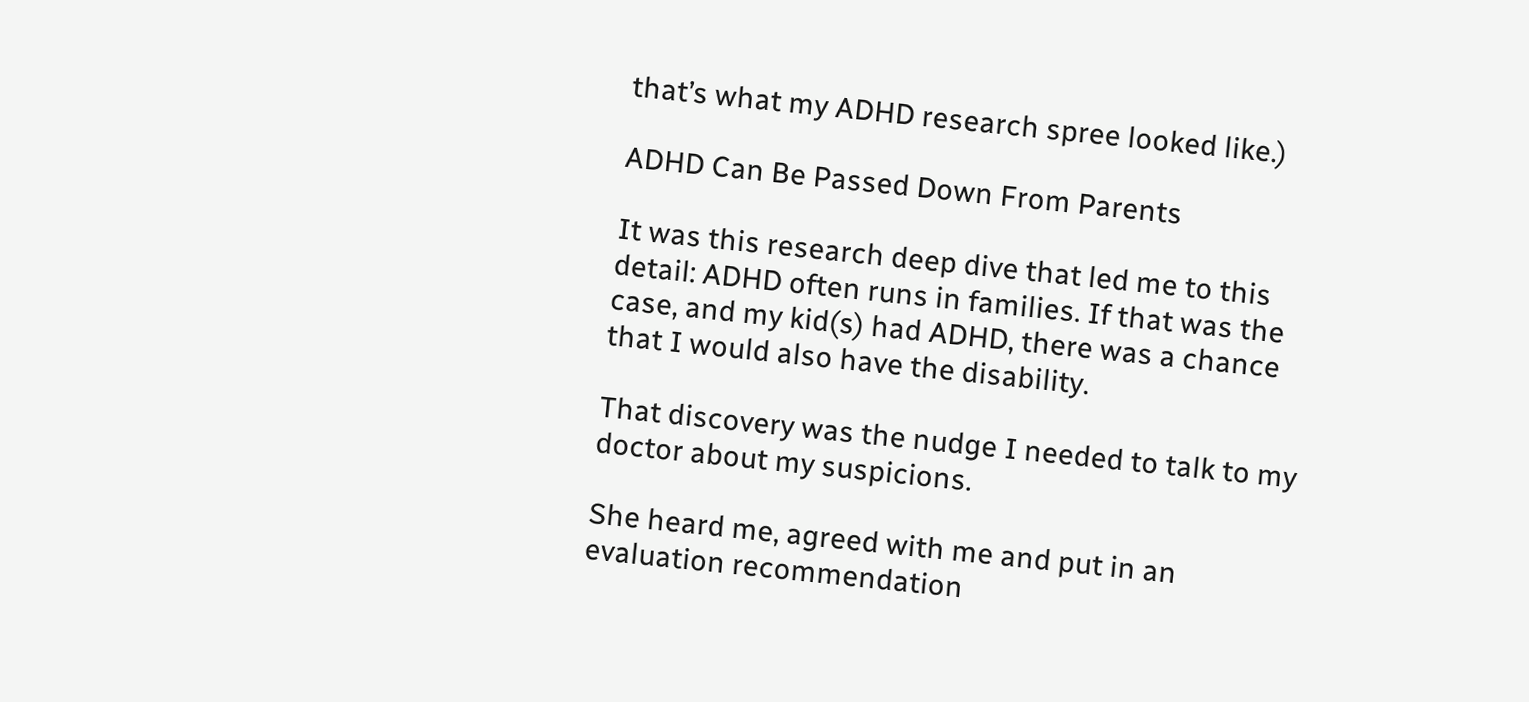that’s what my ADHD research spree looked like.)

ADHD Can Be Passed Down From Parents

It was this research deep dive that led me to this detail: ADHD often runs in families. If that was the case, and my kid(s) had ADHD, there was a chance that I would also have the disability.

That discovery was the nudge I needed to talk to my doctor about my suspicions.

She heard me, agreed with me and put in an evaluation recommendation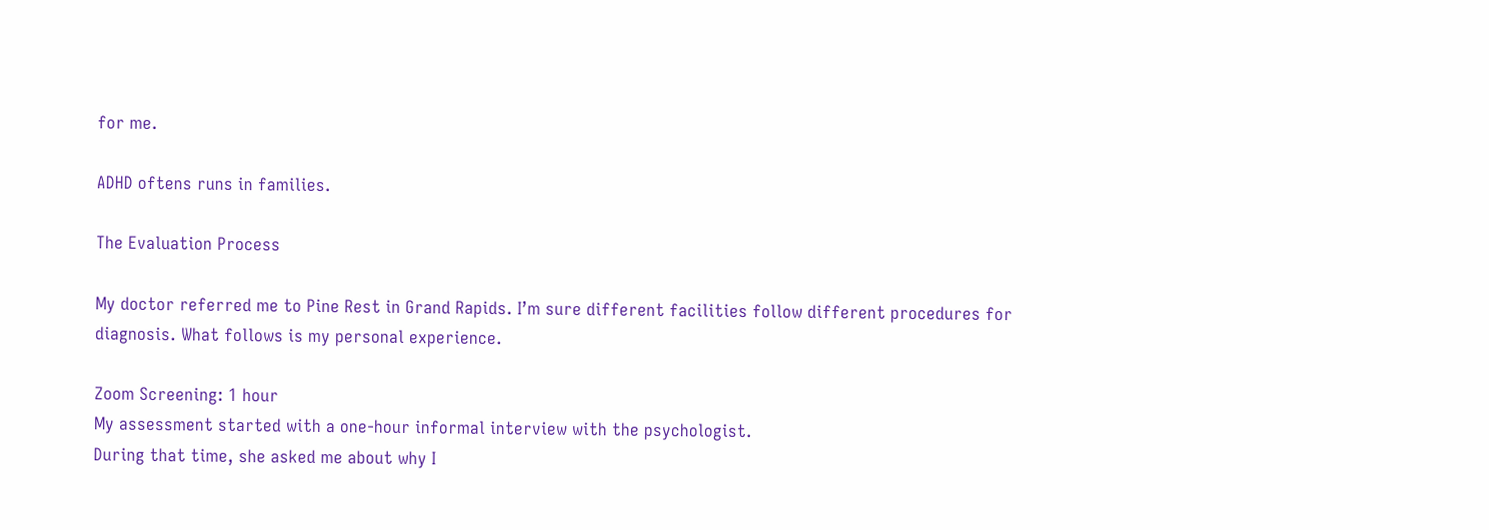for me.

ADHD oftens runs in families.

The Evaluation Process

My doctor referred me to Pine Rest in Grand Rapids. I’m sure different facilities follow different procedures for diagnosis. What follows is my personal experience.

Zoom Screening: 1 hour
My assessment started with a one-hour informal interview with the psychologist.
During that time, she asked me about why I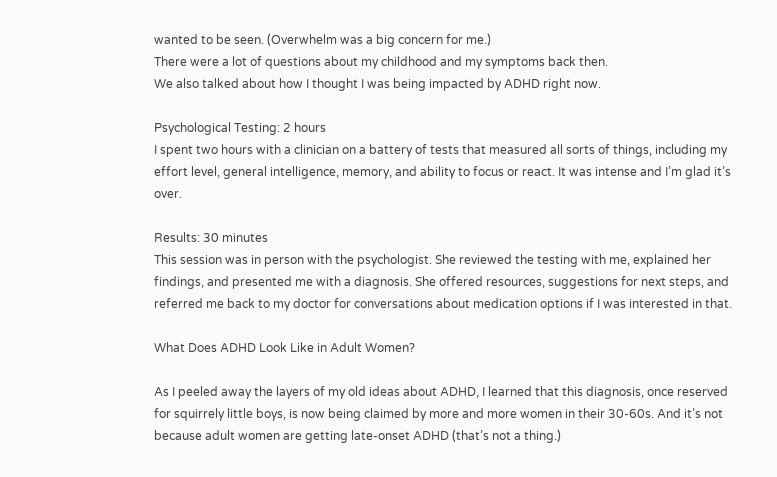wanted to be seen. (Overwhelm was a big concern for me.)
There were a lot of questions about my childhood and my symptoms back then.
We also talked about how I thought I was being impacted by ADHD right now.

Psychological Testing: 2 hours
I spent two hours with a clinician on a battery of tests that measured all sorts of things, including my effort level, general intelligence, memory, and ability to focus or react. It was intense and I’m glad it’s over.

Results: 30 minutes
This session was in person with the psychologist. She reviewed the testing with me, explained her findings, and presented me with a diagnosis. She offered resources, suggestions for next steps, and referred me back to my doctor for conversations about medication options if I was interested in that.

What Does ADHD Look Like in Adult Women?

As I peeled away the layers of my old ideas about ADHD, I learned that this diagnosis, once reserved for squirrely little boys, is now being claimed by more and more women in their 30-60s. And it’s not because adult women are getting late-onset ADHD (that’s not a thing.)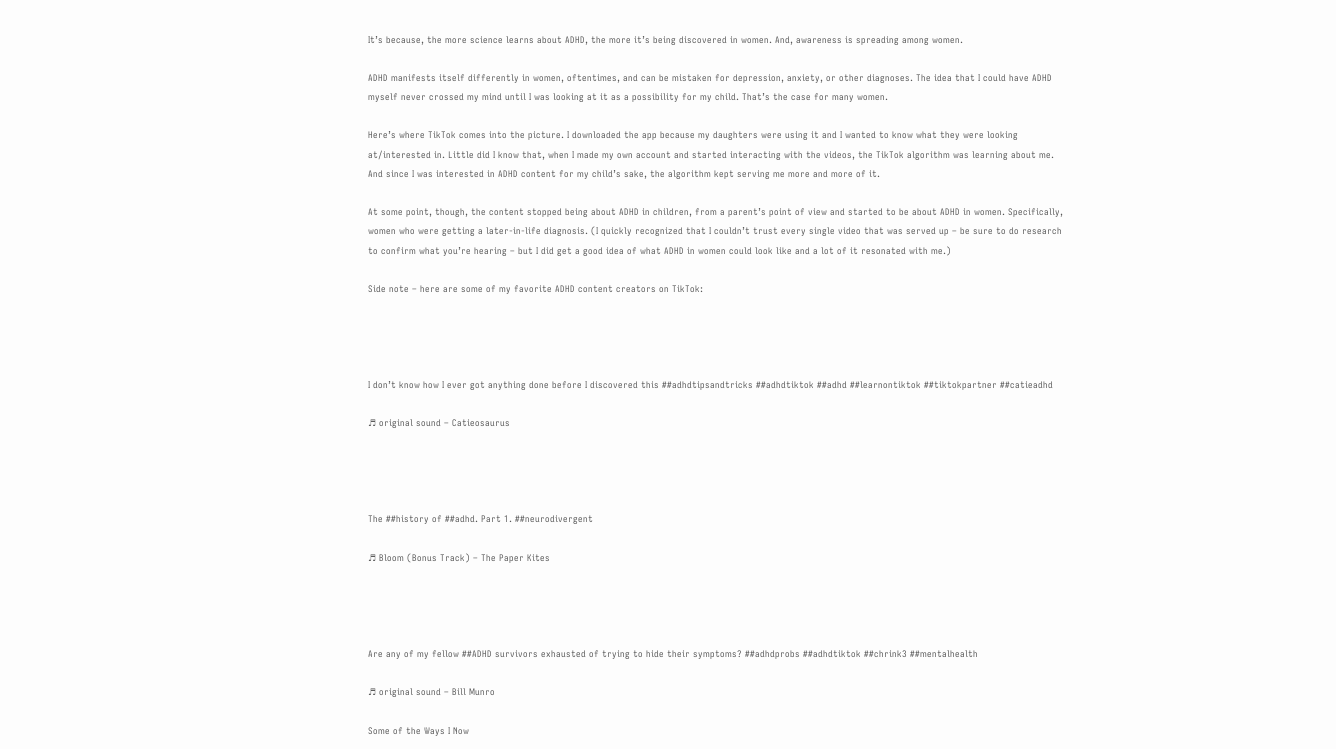It’s because, the more science learns about ADHD, the more it’s being discovered in women. And, awareness is spreading among women.

ADHD manifests itself differently in women, oftentimes, and can be mistaken for depression, anxiety, or other diagnoses. The idea that I could have ADHD myself never crossed my mind until I was looking at it as a possibility for my child. That’s the case for many women.

Here’s where TikTok comes into the picture. I downloaded the app because my daughters were using it and I wanted to know what they were looking at/interested in. Little did I know that, when I made my own account and started interacting with the videos, the TikTok algorithm was learning about me. And since I was interested in ADHD content for my child’s sake, the algorithm kept serving me more and more of it.

At some point, though, the content stopped being about ADHD in children, from a parent’s point of view and started to be about ADHD in women. Specifically, women who were getting a later-in-life diagnosis. (I quickly recognized that I couldn’t trust every single video that was served up – be sure to do research to confirm what you’re hearing – but I did get a good idea of what ADHD in women could look like and a lot of it resonated with me.)

Side note – here are some of my favorite ADHD content creators on TikTok:




I don’t know how I ever got anything done before I discovered this ##adhdtipsandtricks ##adhdtiktok ##adhd ##learnontiktok ##tiktokpartner ##catieadhd

♬ original sound – Catieosaurus




The ##history of ##adhd. Part 1. ##neurodivergent

♬ Bloom (Bonus Track) – The Paper Kites




Are any of my fellow ##ADHD survivors exhausted of trying to hide their symptoms? ##adhdprobs ##adhdtiktok ##chrink3 ##mentalhealth

♬ original sound – Bill Munro

Some of the Ways I Now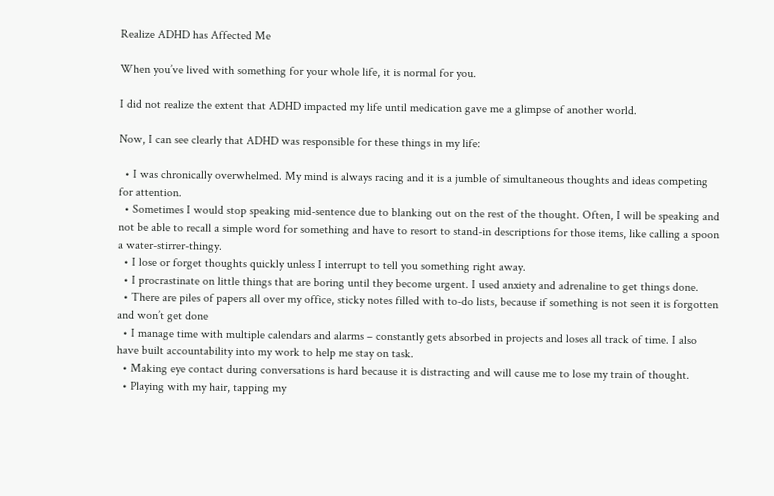Realize ADHD has Affected Me

When you’ve lived with something for your whole life, it is normal for you.

I did not realize the extent that ADHD impacted my life until medication gave me a glimpse of another world.

Now, I can see clearly that ADHD was responsible for these things in my life:

  • I was chronically overwhelmed. My mind is always racing and it is a jumble of simultaneous thoughts and ideas competing for attention.
  • Sometimes I would stop speaking mid-sentence due to blanking out on the rest of the thought. Often, I will be speaking and not be able to recall a simple word for something and have to resort to stand-in descriptions for those items, like calling a spoon a water-stirrer-thingy.
  • I lose or forget thoughts quickly unless I interrupt to tell you something right away.
  • I procrastinate on little things that are boring until they become urgent. I used anxiety and adrenaline to get things done.
  • There are piles of papers all over my office, sticky notes filled with to-do lists, because if something is not seen it is forgotten and won’t get done
  • I manage time with multiple calendars and alarms – constantly gets absorbed in projects and loses all track of time. I also have built accountability into my work to help me stay on task.
  • Making eye contact during conversations is hard because it is distracting and will cause me to lose my train of thought.
  • Playing with my hair, tapping my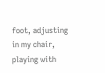foot, adjusting in my chair, playing with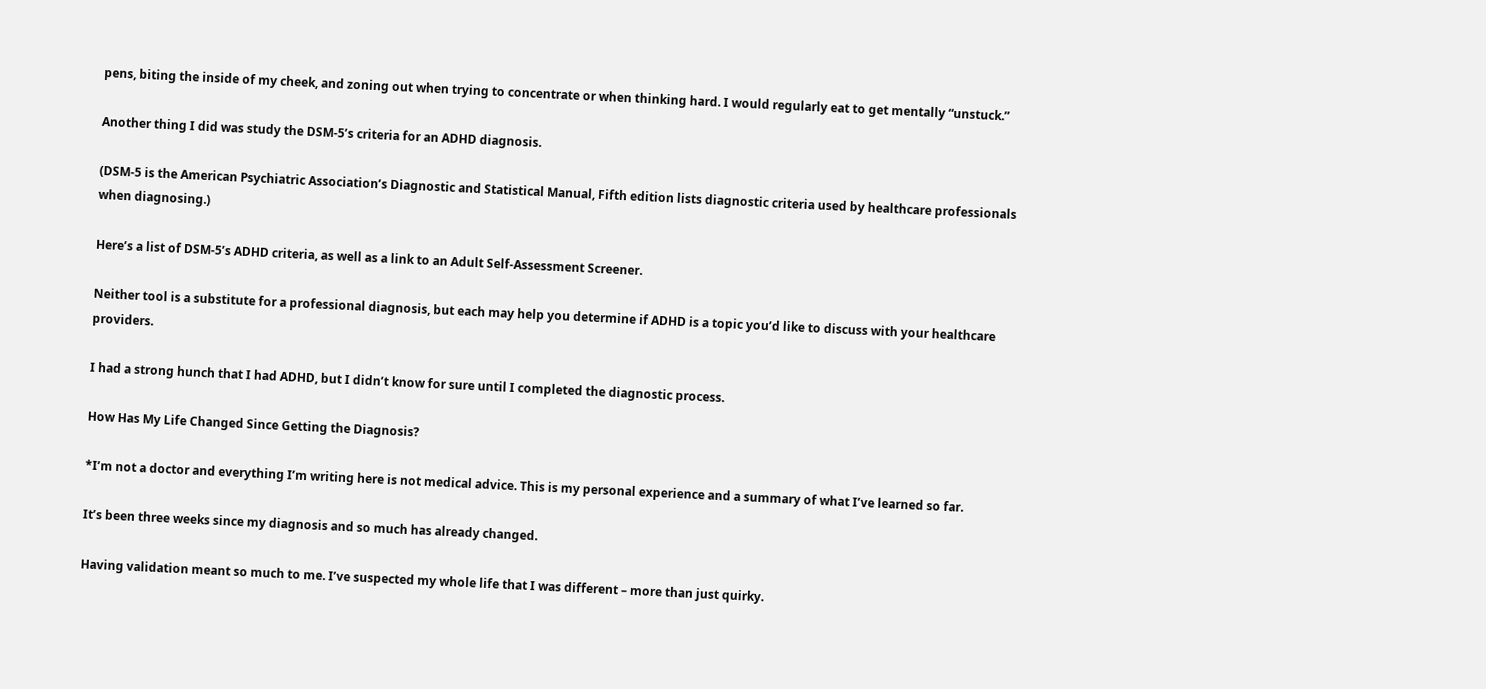pens, biting the inside of my cheek, and zoning out when trying to concentrate or when thinking hard. I would regularly eat to get mentally “unstuck.”

Another thing I did was study the DSM-5’s criteria for an ADHD diagnosis.

(DSM-5 is the American Psychiatric Association’s Diagnostic and Statistical Manual, Fifth edition lists diagnostic criteria used by healthcare professionals when diagnosing.)

Here’s a list of DSM-5’s ADHD criteria, as well as a link to an Adult Self-Assessment Screener.

Neither tool is a substitute for a professional diagnosis, but each may help you determine if ADHD is a topic you’d like to discuss with your healthcare providers.

I had a strong hunch that I had ADHD, but I didn’t know for sure until I completed the diagnostic process.

How Has My Life Changed Since Getting the Diagnosis?

*I’m not a doctor and everything I’m writing here is not medical advice. This is my personal experience and a summary of what I’ve learned so far.

It’s been three weeks since my diagnosis and so much has already changed.

Having validation meant so much to me. I’ve suspected my whole life that I was different – more than just quirky.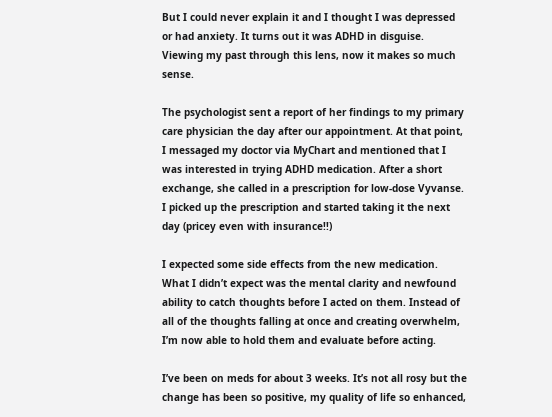But I could never explain it and I thought I was depressed or had anxiety. It turns out it was ADHD in disguise. Viewing my past through this lens, now it makes so much sense.

The psychologist sent a report of her findings to my primary care physician the day after our appointment. At that point, I messaged my doctor via MyChart and mentioned that I was interested in trying ADHD medication. After a short exchange, she called in a prescription for low-dose Vyvanse. I picked up the prescription and started taking it the next day (pricey even with insurance!!)

I expected some side effects from the new medication. What I didn’t expect was the mental clarity and newfound ability to catch thoughts before I acted on them. Instead of all of the thoughts falling at once and creating overwhelm, I’m now able to hold them and evaluate before acting.

I’ve been on meds for about 3 weeks. It’s not all rosy but the change has been so positive, my quality of life so enhanced,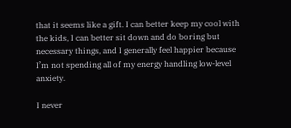that it seems like a gift. I can better keep my cool with the kids, I can better sit down and do boring but necessary things, and I generally feel happier because I’m not spending all of my energy handling low-level anxiety.

I never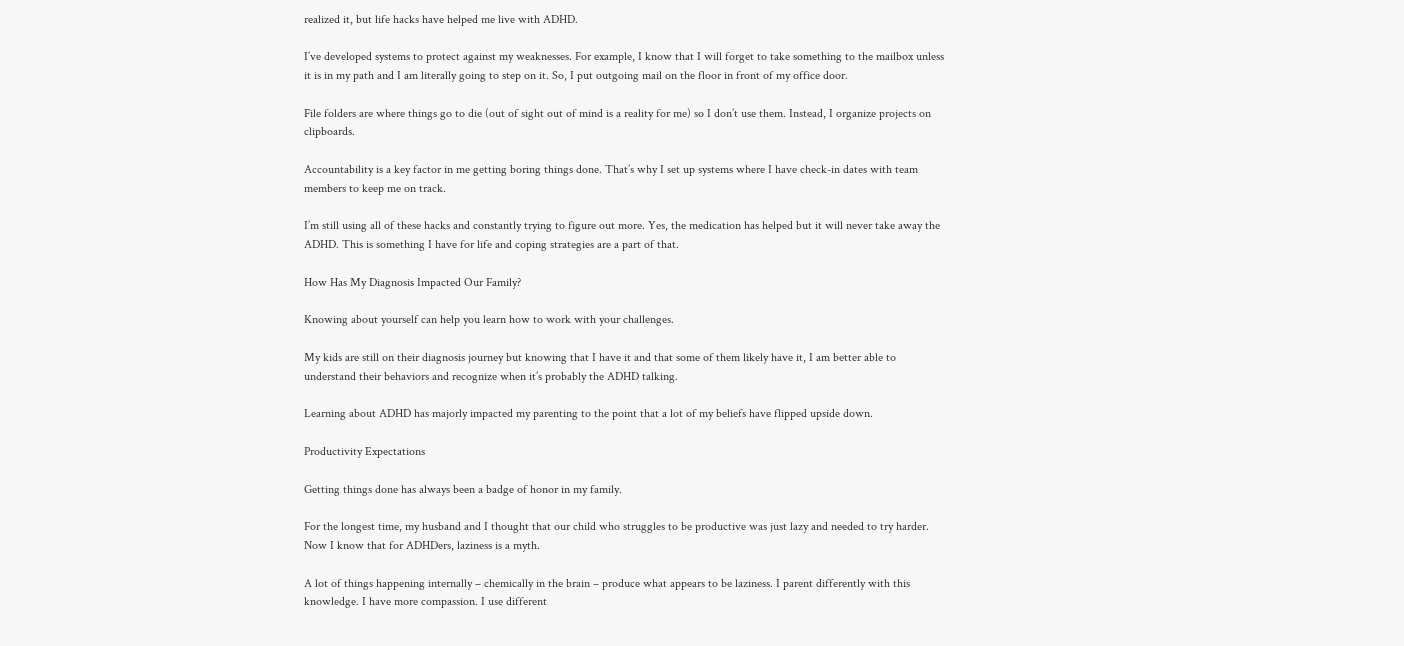realized it, but life hacks have helped me live with ADHD.

I’ve developed systems to protect against my weaknesses. For example, I know that I will forget to take something to the mailbox unless it is in my path and I am literally going to step on it. So, I put outgoing mail on the floor in front of my office door.

File folders are where things go to die (out of sight out of mind is a reality for me) so I don’t use them. Instead, I organize projects on clipboards.

Accountability is a key factor in me getting boring things done. That’s why I set up systems where I have check-in dates with team members to keep me on track.

I’m still using all of these hacks and constantly trying to figure out more. Yes, the medication has helped but it will never take away the ADHD. This is something I have for life and coping strategies are a part of that.

How Has My Diagnosis Impacted Our Family?

Knowing about yourself can help you learn how to work with your challenges.

My kids are still on their diagnosis journey but knowing that I have it and that some of them likely have it, I am better able to understand their behaviors and recognize when it’s probably the ADHD talking.

Learning about ADHD has majorly impacted my parenting to the point that a lot of my beliefs have flipped upside down.

Productivity Expectations

Getting things done has always been a badge of honor in my family.

For the longest time, my husband and I thought that our child who struggles to be productive was just lazy and needed to try harder. Now I know that for ADHDers, laziness is a myth.

A lot of things happening internally – chemically in the brain – produce what appears to be laziness. I parent differently with this knowledge. I have more compassion. I use different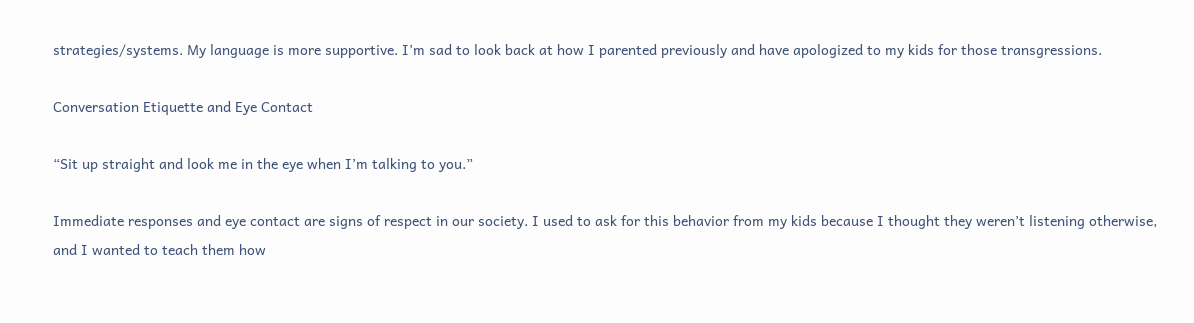strategies/systems. My language is more supportive. I’m sad to look back at how I parented previously and have apologized to my kids for those transgressions.

Conversation Etiquette and Eye Contact

“Sit up straight and look me in the eye when I’m talking to you.”

Immediate responses and eye contact are signs of respect in our society. I used to ask for this behavior from my kids because I thought they weren’t listening otherwise, and I wanted to teach them how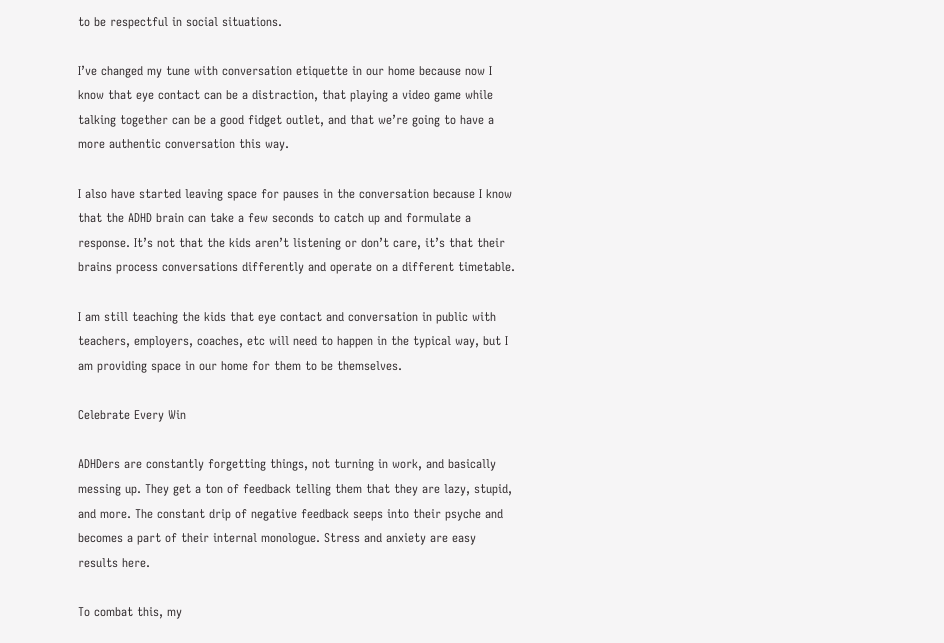to be respectful in social situations.

I’ve changed my tune with conversation etiquette in our home because now I know that eye contact can be a distraction, that playing a video game while talking together can be a good fidget outlet, and that we’re going to have a more authentic conversation this way.

I also have started leaving space for pauses in the conversation because I know that the ADHD brain can take a few seconds to catch up and formulate a response. It’s not that the kids aren’t listening or don’t care, it’s that their brains process conversations differently and operate on a different timetable.

I am still teaching the kids that eye contact and conversation in public with teachers, employers, coaches, etc will need to happen in the typical way, but I am providing space in our home for them to be themselves.

Celebrate Every Win

ADHDers are constantly forgetting things, not turning in work, and basically messing up. They get a ton of feedback telling them that they are lazy, stupid, and more. The constant drip of negative feedback seeps into their psyche and becomes a part of their internal monologue. Stress and anxiety are easy results here.

To combat this, my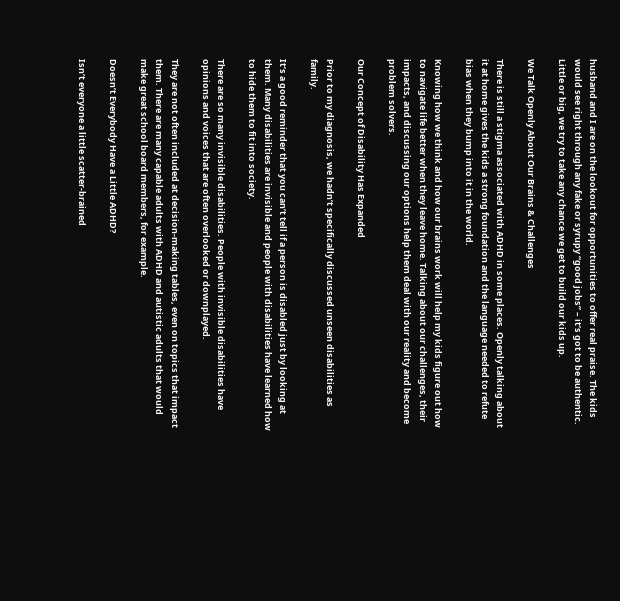husband and I are on the lookout for opportunities to offer real praise. The kids would see right through any fake or syrupy “good jobs” – it’s got to be authentic. Little or big, we try to take any chance we get to build our kids up.

We Talk Openly About Our Brains & Challenges

There is still a stigma associated with ADHD in some places. Openly talking about it at home gives the kids a strong foundation and the language needed to refute bias when they bump into it in the world.

Knowing how we think and how our brains work will help my kids figure out how to navigate life better when they leave home. Talking about our challenges, their impacts, and discussing our options help them deal with our reality and become problem solvers.

Our Concept of Disability Has Expanded

Prior to my diagnosis, we hadn’t specifically discussed unseen disabilities as family.

It’s a good reminder that you can’t tell if a person is disabled just by looking at them. Many disabilities are invisible and people with disabilities have learned how to hide them to fit into society.

There are so many invisible disabilities. People with invisible disabilities have opinions and voices that are often overlooked or downplayed.

They are not often included at decision-making tables, even on topics that impact them. There are many capable adults with ADHD and autistic adults that would make great school board members, for example.

Doesn’t Everybody Have a Little ADHD?

Isn’t everyone a little scatter-brained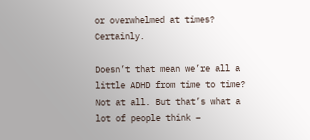or overwhelmed at times? Certainly.

Doesn’t that mean we’re all a little ADHD from time to time? Not at all. But that’s what a lot of people think –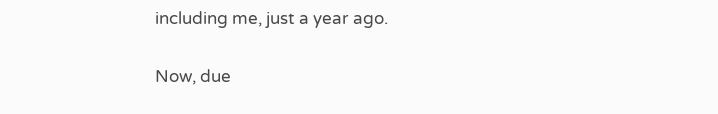including me, just a year ago.

Now, due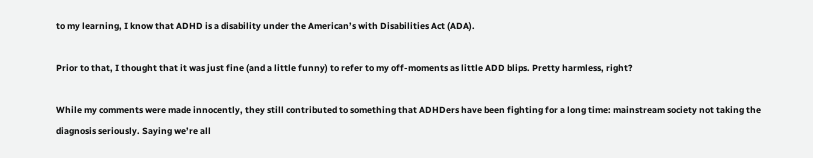to my learning, I know that ADHD is a disability under the American’s with Disabilities Act (ADA).

Prior to that, I thought that it was just fine (and a little funny) to refer to my off-moments as little ADD blips. Pretty harmless, right?

While my comments were made innocently, they still contributed to something that ADHDers have been fighting for a long time: mainstream society not taking the diagnosis seriously. Saying we’re all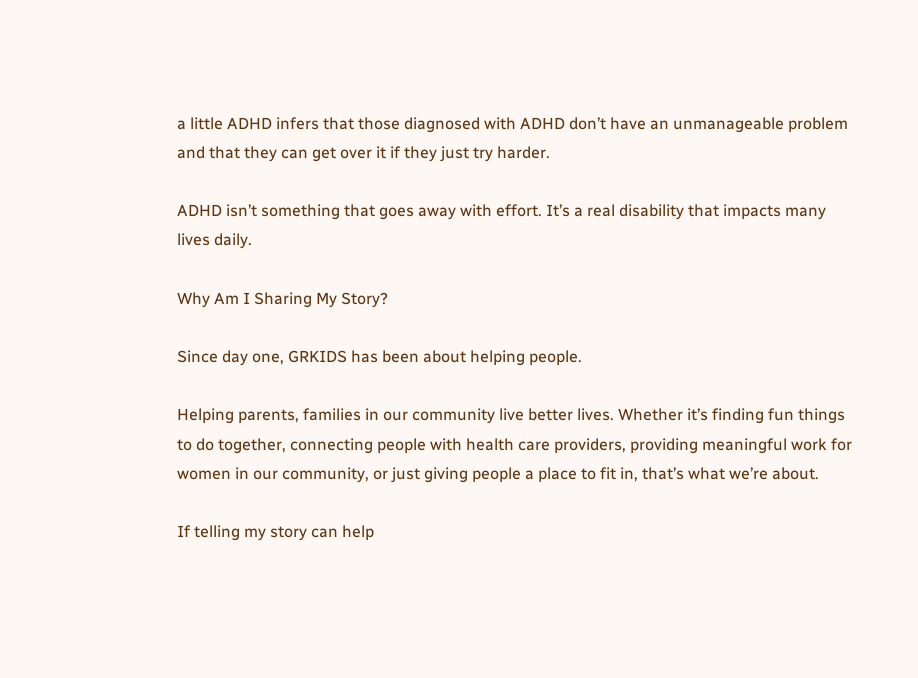a little ADHD infers that those diagnosed with ADHD don’t have an unmanageable problem and that they can get over it if they just try harder.

ADHD isn’t something that goes away with effort. It’s a real disability that impacts many lives daily.

Why Am I Sharing My Story?

Since day one, GRKIDS has been about helping people.

Helping parents, families in our community live better lives. Whether it’s finding fun things to do together, connecting people with health care providers, providing meaningful work for women in our community, or just giving people a place to fit in, that’s what we’re about.

If telling my story can help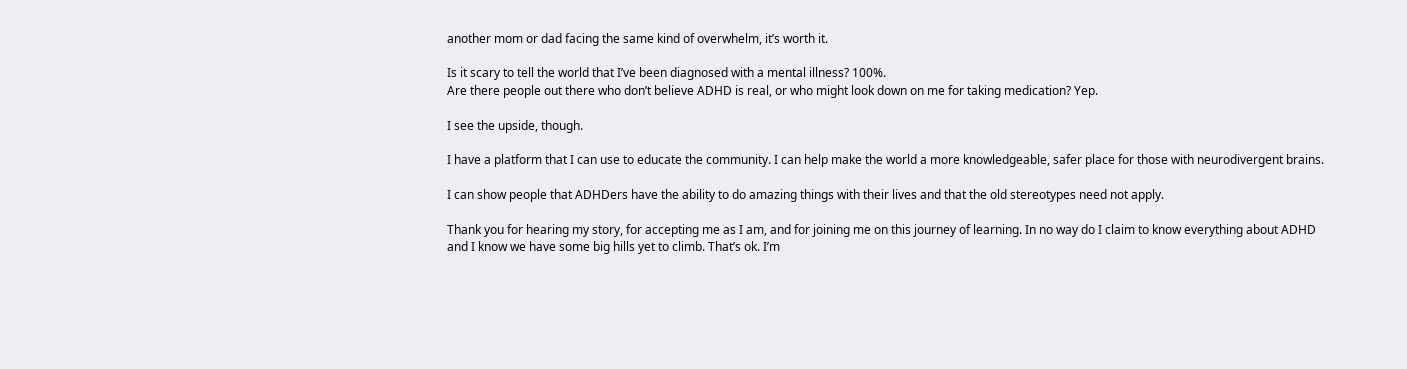another mom or dad facing the same kind of overwhelm, it’s worth it.

Is it scary to tell the world that I’ve been diagnosed with a mental illness? 100%.
Are there people out there who don’t believe ADHD is real, or who might look down on me for taking medication? Yep.

I see the upside, though.

I have a platform that I can use to educate the community. I can help make the world a more knowledgeable, safer place for those with neurodivergent brains.

I can show people that ADHDers have the ability to do amazing things with their lives and that the old stereotypes need not apply.

Thank you for hearing my story, for accepting me as I am, and for joining me on this journey of learning. In no way do I claim to know everything about ADHD and I know we have some big hills yet to climb. That’s ok. I’m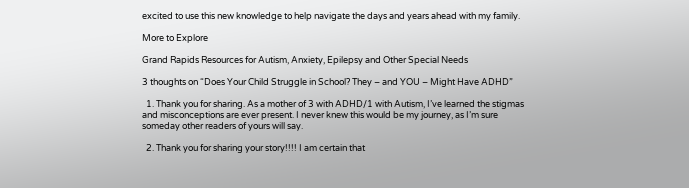excited to use this new knowledge to help navigate the days and years ahead with my family.

More to Explore

Grand Rapids Resources for Autism, Anxiety, Epilepsy and Other Special Needs

3 thoughts on “Does Your Child Struggle in School? They – and YOU – Might Have ADHD”

  1. Thank you for sharing. As a mother of 3 with ADHD/1 with Autism, I’ve learned the stigmas and misconceptions are ever present. I never knew this would be my journey, as I’m sure someday other readers of yours will say.

  2. Thank you for sharing your story!!!! I am certain that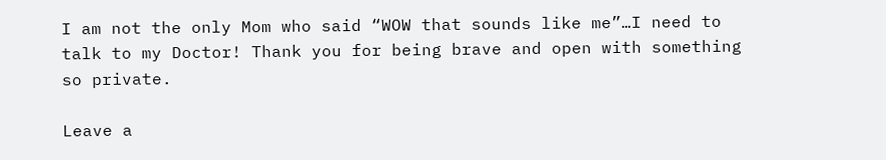I am not the only Mom who said “WOW that sounds like me”…I need to talk to my Doctor! Thank you for being brave and open with something so private.

Leave a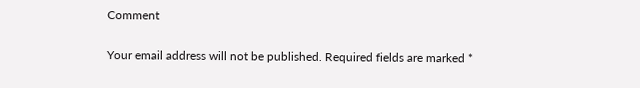Comment

Your email address will not be published. Required fields are marked *